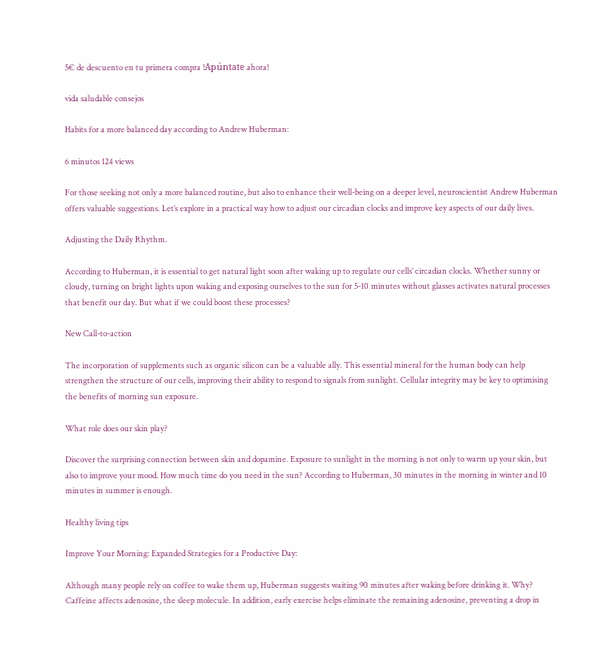5€ de descuento en tu primera compra !Apúntate ahora!

vida saludable consejos

Habits for a more balanced day according to Andrew Huberman:

6 minutos 124 views

For those seeking not only a more balanced routine, but also to enhance their well-being on a deeper level, neuroscientist Andrew Huberman offers valuable suggestions. Let’s explore in a practical way how to adjust our circadian clocks and improve key aspects of our daily lives.

Adjusting the Daily Rhythm.

According to Huberman, it is essential to get natural light soon after waking up to regulate our cells’ circadian clocks. Whether sunny or cloudy, turning on bright lights upon waking and exposing ourselves to the sun for 5-10 minutes without glasses activates natural processes that benefit our day. But what if we could boost these processes?

New Call-to-action

The incorporation of supplements such as organic silicon can be a valuable ally. This essential mineral for the human body can help strengthen the structure of our cells, improving their ability to respond to signals from sunlight. Cellular integrity may be key to optimising the benefits of morning sun exposure.

What role does our skin play?

Discover the surprising connection between skin and dopamine. Exposure to sunlight in the morning is not only to warm up your skin, but also to improve your mood. How much time do you need in the sun? According to Huberman, 30 minutes in the morning in winter and 10 minutes in summer is enough.

Healthy living tips

Improve Your Morning: Expanded Strategies for a Productive Day:

Although many people rely on coffee to wake them up, Huberman suggests waiting 90 minutes after waking before drinking it. Why? Caffeine affects adenosine, the sleep molecule. In addition, early exercise helps eliminate the remaining adenosine, preventing a drop in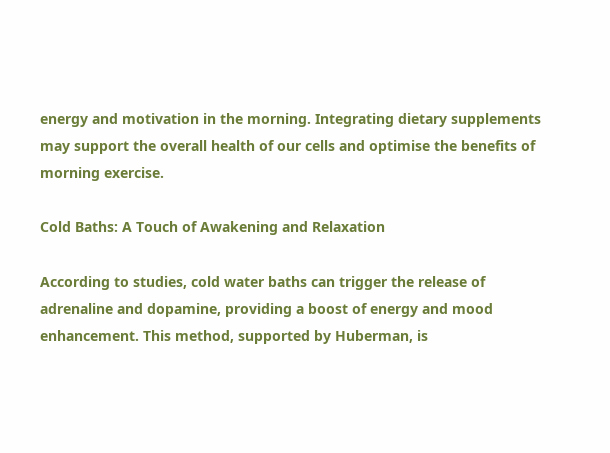energy and motivation in the morning. Integrating dietary supplements may support the overall health of our cells and optimise the benefits of morning exercise.

Cold Baths: A Touch of Awakening and Relaxation

According to studies, cold water baths can trigger the release of adrenaline and dopamine, providing a boost of energy and mood enhancement. This method, supported by Huberman, is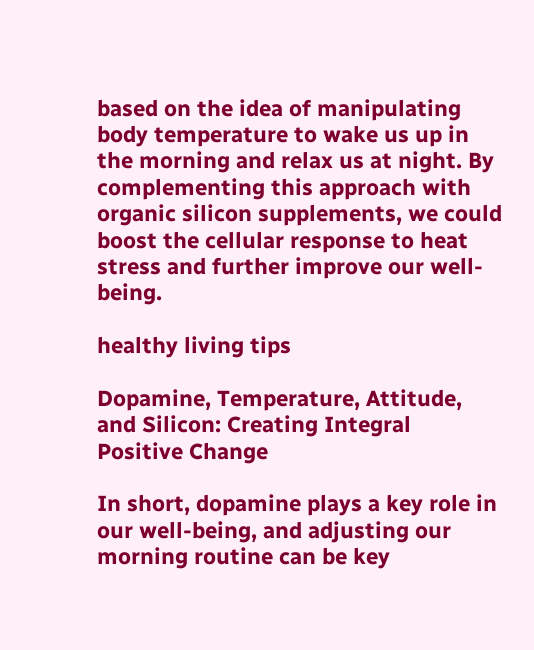based on the idea of manipulating body temperature to wake us up in the morning and relax us at night. By complementing this approach with organic silicon supplements, we could boost the cellular response to heat stress and further improve our well-being.

healthy living tips

Dopamine, Temperature, Attitude, and Silicon: Creating Integral Positive Change

In short, dopamine plays a key role in our well-being, and adjusting our morning routine can be key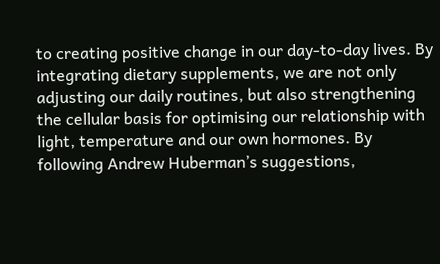to creating positive change in our day-to-day lives. By integrating dietary supplements, we are not only adjusting our daily routines, but also strengthening the cellular basis for optimising our relationship with light, temperature and our own hormones. By following Andrew Huberman’s suggestions,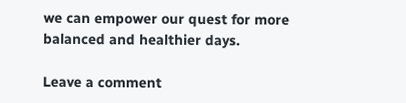we can empower our quest for more balanced and healthier days.

Leave a comment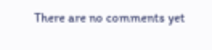There are no comments yet